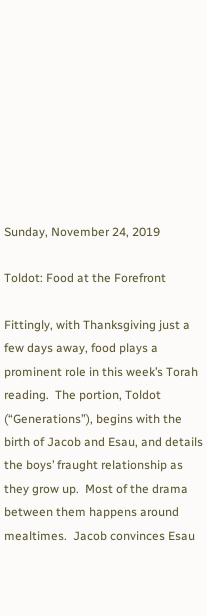Sunday, November 24, 2019

Toldot: Food at the Forefront

Fittingly, with Thanksgiving just a few days away, food plays a prominent role in this week’s Torah reading.  The portion, Toldot (“Generations”), begins with the birth of Jacob and Esau, and details the boys’ fraught relationship as they grow up.  Most of the drama between them happens around mealtimes.  Jacob convinces Esau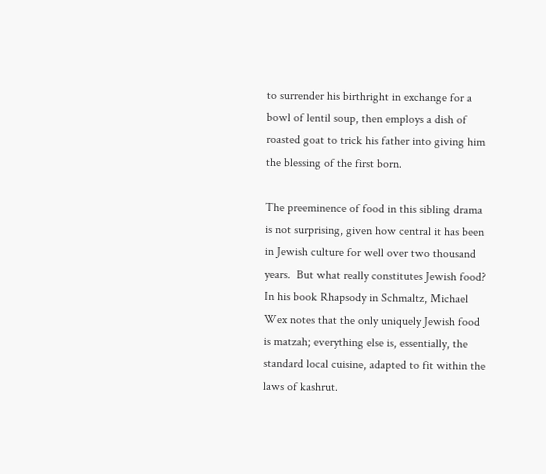to surrender his birthright in exchange for a bowl of lentil soup, then employs a dish of roasted goat to trick his father into giving him the blessing of the first born.

The preeminence of food in this sibling drama is not surprising, given how central it has been in Jewish culture for well over two thousand years.  But what really constitutes Jewish food?  In his book Rhapsody in Schmaltz, Michael Wex notes that the only uniquely Jewish food is matzah; everything else is, essentially, the standard local cuisine, adapted to fit within the laws of kashrut.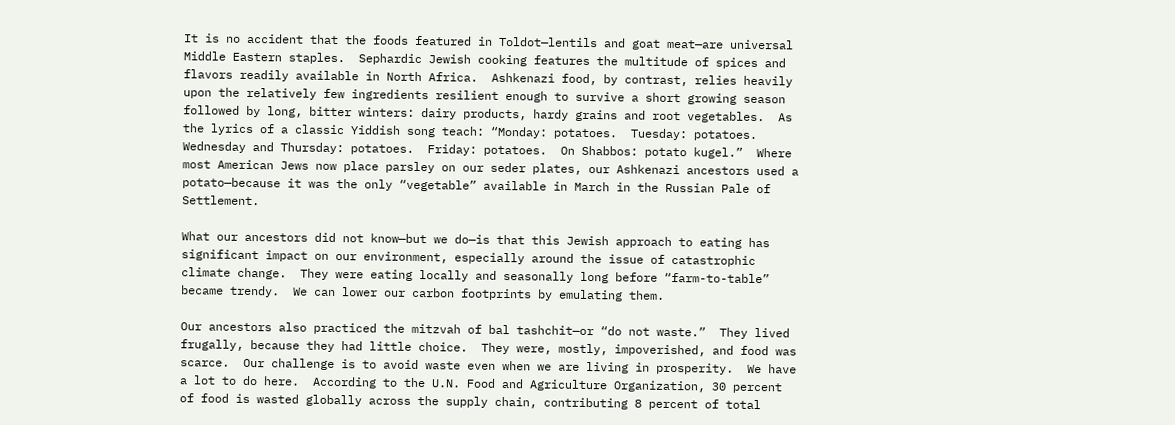It is no accident that the foods featured in Toldot—lentils and goat meat—are universal Middle Eastern staples.  Sephardic Jewish cooking features the multitude of spices and flavors readily available in North Africa.  Ashkenazi food, by contrast, relies heavily upon the relatively few ingredients resilient enough to survive a short growing season followed by long, bitter winters: dairy products, hardy grains and root vegetables.  As the lyrics of a classic Yiddish song teach: “Monday: potatoes.  Tuesday: potatoes.  Wednesday and Thursday: potatoes.  Friday: potatoes.  On Shabbos: potato kugel.”  Where most American Jews now place parsley on our seder plates, our Ashkenazi ancestors used a potato—because it was the only “vegetable” available in March in the Russian Pale of Settlement.

What our ancestors did not know—but we do—is that this Jewish approach to eating has significant impact on our environment, especially around the issue of catastrophic climate change.  They were eating locally and seasonally long before “farm-to-table” became trendy.  We can lower our carbon footprints by emulating them.

Our ancestors also practiced the mitzvah of bal tashchit—or “do not waste.”  They lived frugally, because they had little choice.  They were, mostly, impoverished, and food was scarce.  Our challenge is to avoid waste even when we are living in prosperity.  We have a lot to do here.  According to the U.N. Food and Agriculture Organization, 30 percent of food is wasted globally across the supply chain, contributing 8 percent of total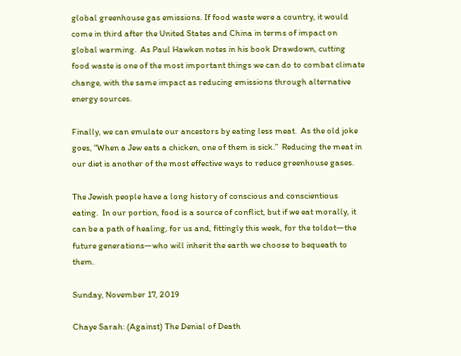global greenhouse gas emissions. If food waste were a country, it would come in third after the United States and China in terms of impact on global warming.  As Paul Hawken notes in his book Drawdown, cutting food waste is one of the most important things we can do to combat climate change, with the same impact as reducing emissions through alternative energy sources.

Finally, we can emulate our ancestors by eating less meat.  As the old joke goes, “When a Jew eats a chicken, one of them is sick.”  Reducing the meat in our diet is another of the most effective ways to reduce greenhouse gases.

The Jewish people have a long history of conscious and conscientious eating.  In our portion, food is a source of conflict, but if we eat morally, it can be a path of healing, for us and, fittingly this week, for the toldot—the future generations—who will inherit the earth we choose to bequeath to them.

Sunday, November 17, 2019

Chaye Sarah: (Against) The Denial of Death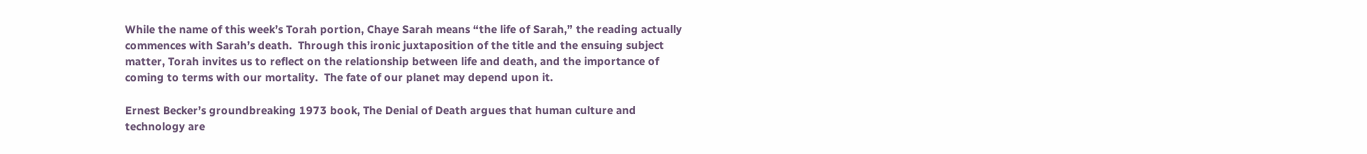While the name of this week’s Torah portion, Chaye Sarah means “the life of Sarah,” the reading actually commences with Sarah’s death.  Through this ironic juxtaposition of the title and the ensuing subject matter, Torah invites us to reflect on the relationship between life and death, and the importance of coming to terms with our mortality.  The fate of our planet may depend upon it.

Ernest Becker’s groundbreaking 1973 book, The Denial of Death argues that human culture and technology are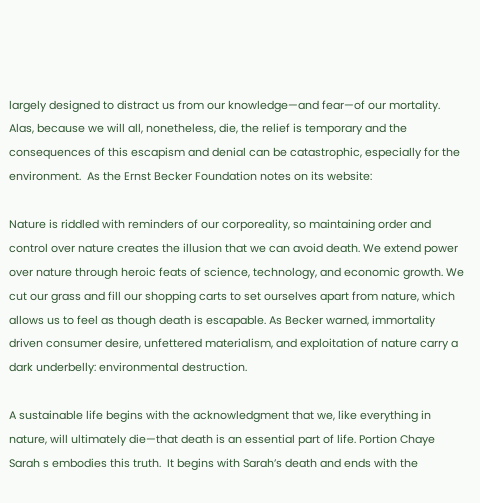largely designed to distract us from our knowledge—and fear—of our mortality.
Alas, because we will all, nonetheless, die, the relief is temporary and the consequences of this escapism and denial can be catastrophic, especially for the environment.  As the Ernst Becker Foundation notes on its website:

Nature is riddled with reminders of our corporeality, so maintaining order and control over nature creates the illusion that we can avoid death. We extend power over nature through heroic feats of science, technology, and economic growth. We cut our grass and fill our shopping carts to set ourselves apart from nature, which allows us to feel as though death is escapable. As Becker warned, immortality driven consumer desire, unfettered materialism, and exploitation of nature carry a dark underbelly: environmental destruction.

A sustainable life begins with the acknowledgment that we, like everything in nature, will ultimately die—that death is an essential part of life. Portion Chaye Sarah s embodies this truth.  It begins with Sarah’s death and ends with the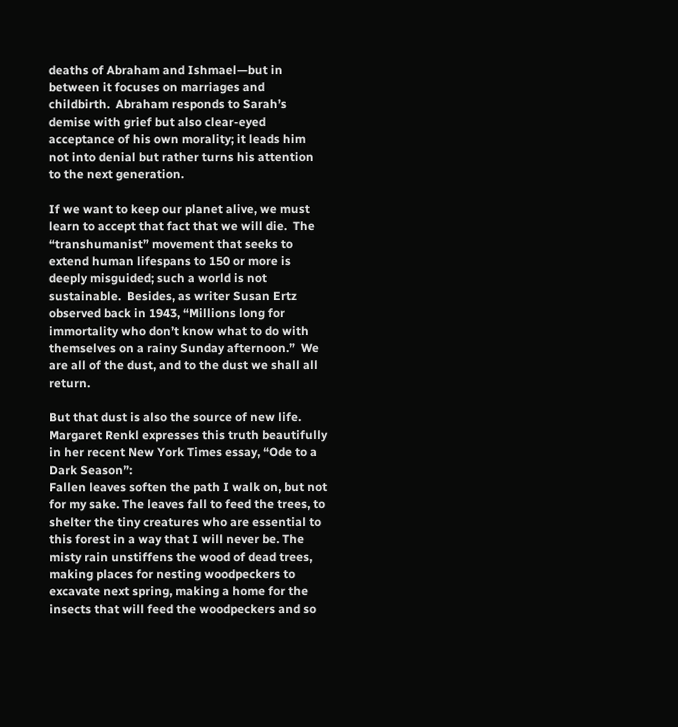deaths of Abraham and Ishmael—but in between it focuses on marriages and childbirth.  Abraham responds to Sarah’s demise with grief but also clear-eyed acceptance of his own morality; it leads him not into denial but rather turns his attention to the next generation.

If we want to keep our planet alive, we must learn to accept that fact that we will die.  The “transhumanist” movement that seeks to extend human lifespans to 150 or more is deeply misguided; such a world is not sustainable.  Besides, as writer Susan Ertz observed back in 1943, “Millions long for immortality who don’t know what to do with themselves on a rainy Sunday afternoon.”  We are all of the dust, and to the dust we shall all return.

But that dust is also the source of new life.  Margaret Renkl expresses this truth beautifully in her recent New York Times essay, “Ode to a Dark Season”:
Fallen leaves soften the path I walk on, but not for my sake. The leaves fall to feed the trees, to shelter the tiny creatures who are essential to this forest in a way that I will never be. The misty rain unstiffens the wood of dead trees, making places for nesting woodpeckers to excavate next spring, making a home for the insects that will feed the woodpeckers and so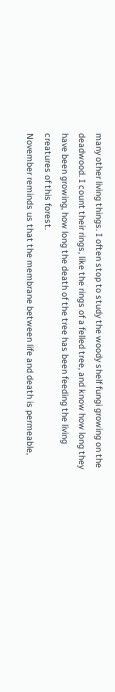many other living things. I often stop to study the woody shelf fungi growing on the deadwood. I count their rings, like the rings of a felled tree, and know how long they have been growing, how long the death of the tree has been feeding the living creatures of this forest.
November reminds us that the membrane between life and death is permeable,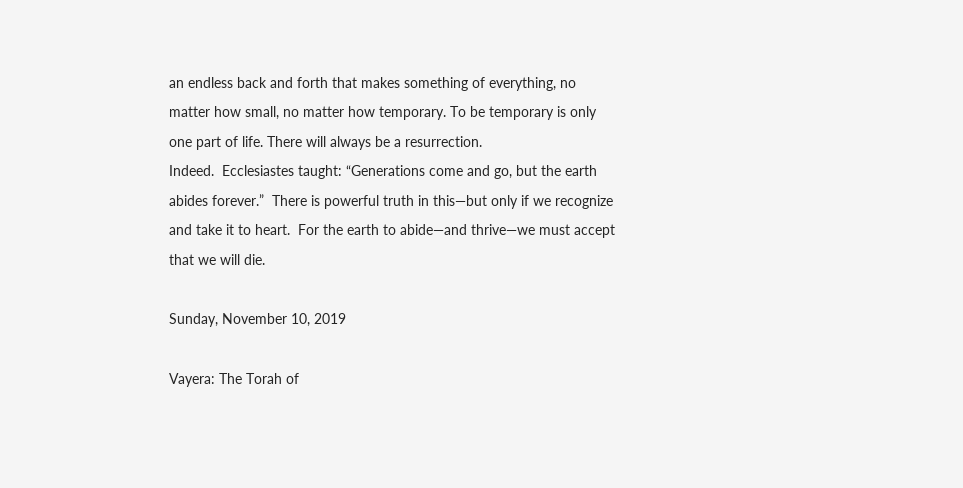an endless back and forth that makes something of everything, no matter how small, no matter how temporary. To be temporary is only one part of life. There will always be a resurrection.
Indeed.  Ecclesiastes taught: “Generations come and go, but the earth abides forever.”  There is powerful truth in this—but only if we recognize and take it to heart.  For the earth to abide—and thrive—we must accept that we will die.

Sunday, November 10, 2019

Vayera: The Torah of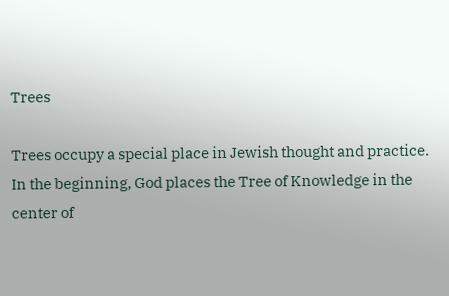Trees

Trees occupy a special place in Jewish thought and practice.  In the beginning, God places the Tree of Knowledge in the center of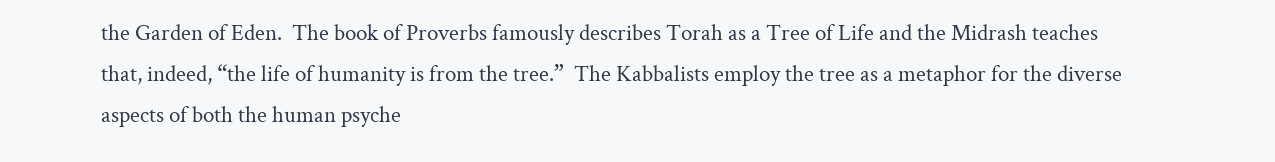the Garden of Eden.  The book of Proverbs famously describes Torah as a Tree of Life and the Midrash teaches that, indeed, “the life of humanity is from the tree.”  The Kabbalists employ the tree as a metaphor for the diverse aspects of both the human psyche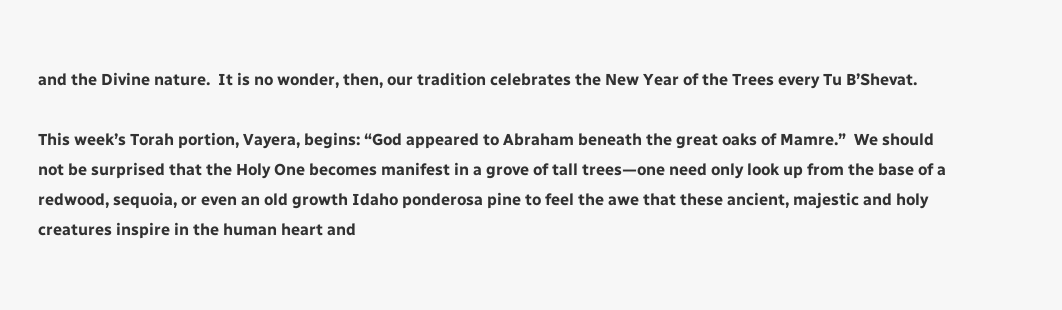and the Divine nature.  It is no wonder, then, our tradition celebrates the New Year of the Trees every Tu B’Shevat.

This week’s Torah portion, Vayera, begins: “God appeared to Abraham beneath the great oaks of Mamre.”  We should not be surprised that the Holy One becomes manifest in a grove of tall trees—one need only look up from the base of a redwood, sequoia, or even an old growth Idaho ponderosa pine to feel the awe that these ancient, majestic and holy creatures inspire in the human heart and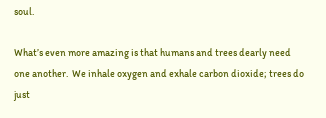soul.

What’s even more amazing is that humans and trees dearly need one another.  We inhale oxygen and exhale carbon dioxide; trees do just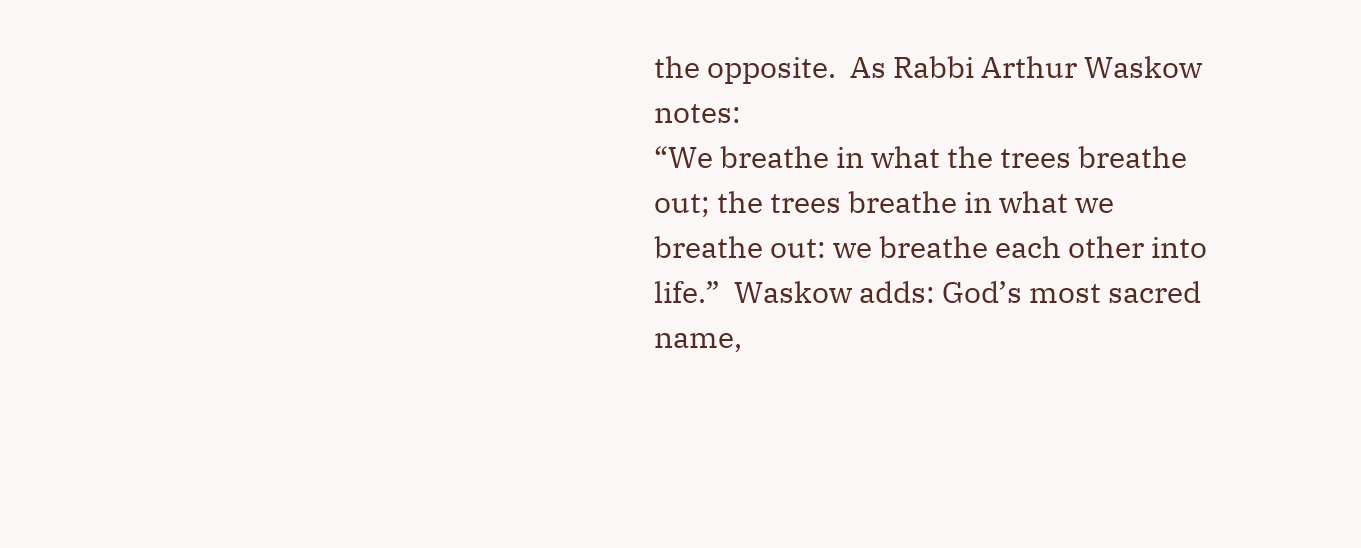the opposite.  As Rabbi Arthur Waskow notes:
“We breathe in what the trees breathe out; the trees breathe in what we breathe out: we breathe each other into life.”  Waskow adds: God’s most sacred name,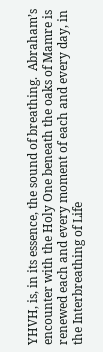YHVH, is, in its essence, the sound of breathing.  Abraham’s encounter with the Holy One beneath the oaks of Mamre is renewed each and every moment of each and every day, in the Interbreathing of Life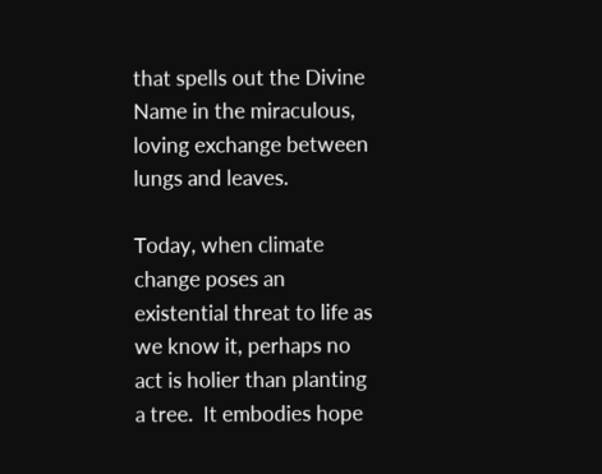that spells out the Divine Name in the miraculous, loving exchange between lungs and leaves.

Today, when climate change poses an existential threat to life as we know it, perhaps no act is holier than planting a tree.  It embodies hope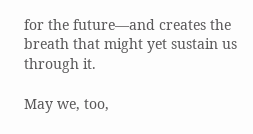for the future—and creates the breath that might yet sustain us through it.

May we, too,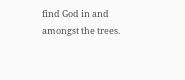find God in and amongst the trees.